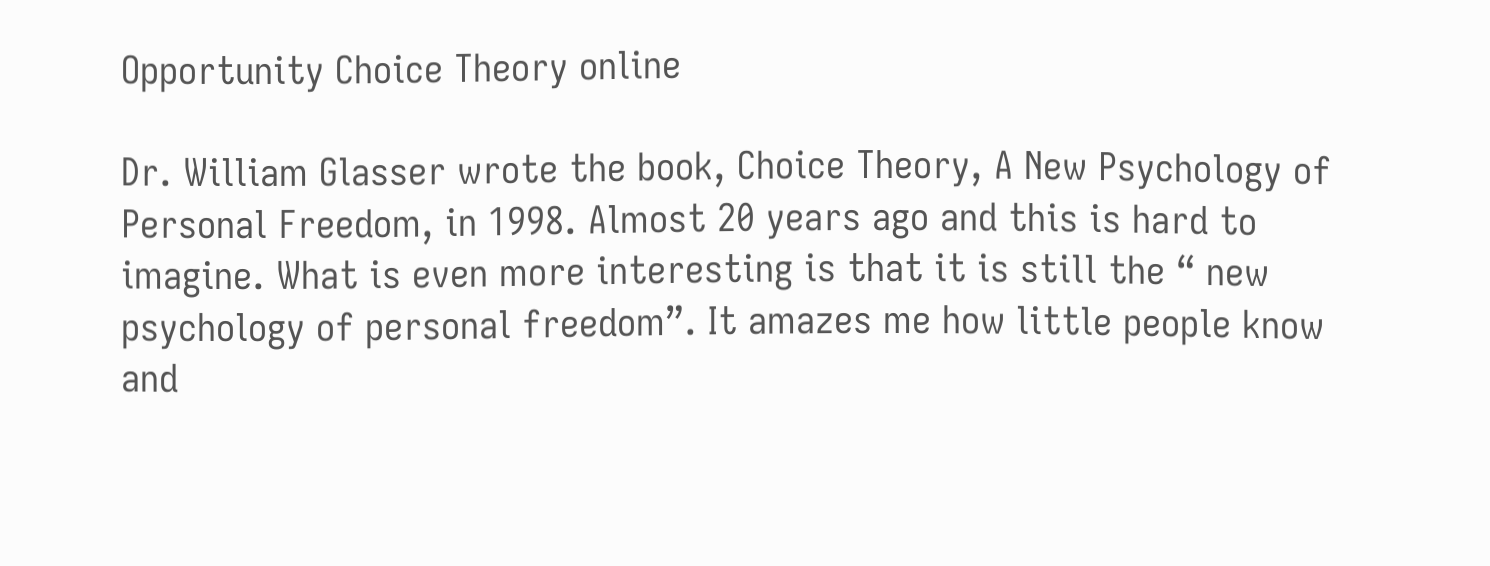Opportunity Choice Theory online

Dr. William Glasser wrote the book, Choice Theory, A New Psychology of Personal Freedom, in 1998. Almost 20 years ago and this is hard to imagine. What is even more interesting is that it is still the “ new psychology of personal freedom”. It amazes me how little people know and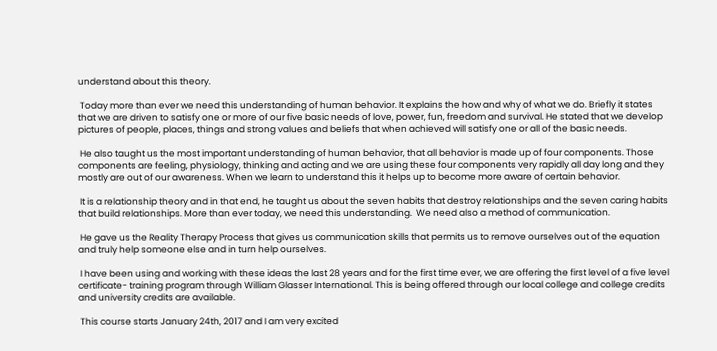understand about this theory.

 Today more than ever we need this understanding of human behavior. It explains the how and why of what we do. Briefly it states that we are driven to satisfy one or more of our five basic needs of love, power, fun, freedom and survival. He stated that we develop pictures of people, places, things and strong values and beliefs that when achieved will satisfy one or all of the basic needs.

 He also taught us the most important understanding of human behavior, that all behavior is made up of four components. Those components are feeling, physiology, thinking and acting and we are using these four components very rapidly all day long and they mostly are out of our awareness. When we learn to understand this it helps up to become more aware of certain behavior.

 It is a relationship theory and in that end, he taught us about the seven habits that destroy relationships and the seven caring habits that build relationships. More than ever today, we need this understanding.  We need also a method of communication.

 He gave us the Reality Therapy Process that gives us communication skills that permits us to remove ourselves out of the equation and truly help someone else and in turn help ourselves.

 I have been using and working with these ideas the last 28 years and for the first time ever, we are offering the first level of a five level certificate- training program through William Glasser International. This is being offered through our local college and college credits and university credits are available.

 This course starts January 24th, 2017 and I am very excited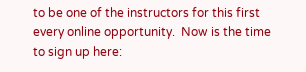to be one of the instructors for this first every online opportunity.  Now is the time to sign up here: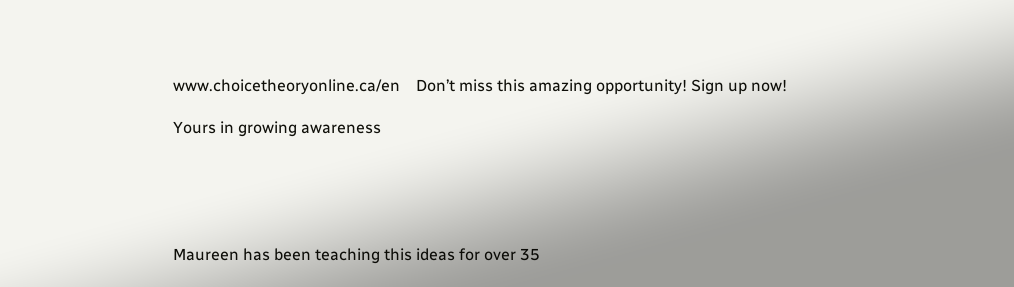www.choicetheoryonline.ca/en    Don’t miss this amazing opportunity! Sign up now!

Yours in growing awareness





Maureen has been teaching this ideas for over 35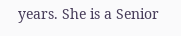years. She is a Senior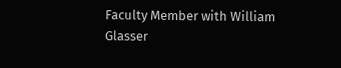Faculty Member with William Glasser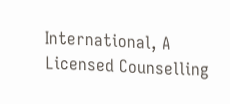International, A Licensed Counselling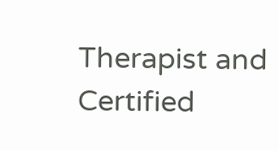Therapist and Certified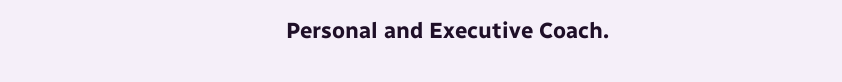Personal and Executive Coach.